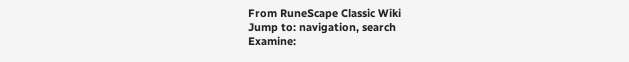From RuneScape Classic Wiki
Jump to: navigation, search
Examine: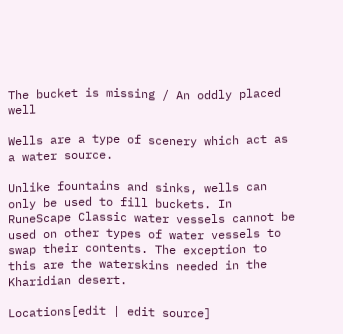The bucket is missing / An oddly placed well

Wells are a type of scenery which act as a water source.

Unlike fountains and sinks, wells can only be used to fill buckets. In RuneScape Classic water vessels cannot be used on other types of water vessels to swap their contents. The exception to this are the waterskins needed in the Kharidian desert.

Locations[edit | edit source]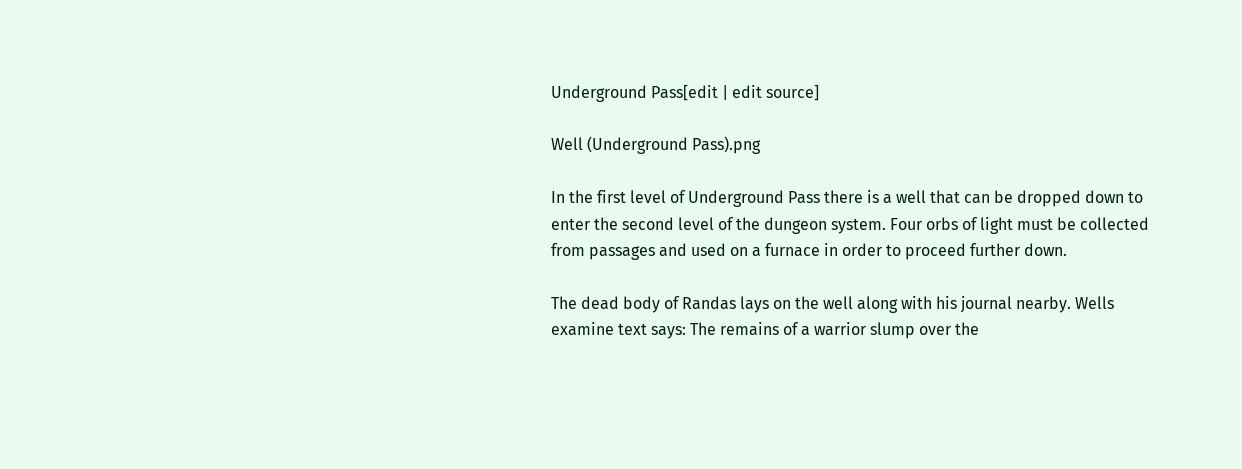Underground Pass[edit | edit source]

Well (Underground Pass).png

In the first level of Underground Pass there is a well that can be dropped down to enter the second level of the dungeon system. Four orbs of light must be collected from passages and used on a furnace in order to proceed further down.

The dead body of Randas lays on the well along with his journal nearby. Wells examine text says: The remains of a warrior slump over the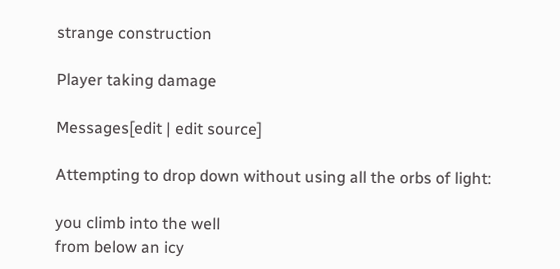strange construction

Player taking damage

Messages[edit | edit source]

Attempting to drop down without using all the orbs of light:

you climb into the well
from below an icy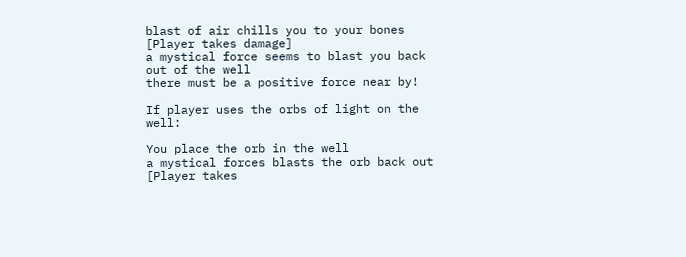blast of air chills you to your bones [Player takes damage]
a mystical force seems to blast you back out of the well
there must be a positive force near by!

If player uses the orbs of light on the well:

You place the orb in the well
a mystical forces blasts the orb back out [Player takes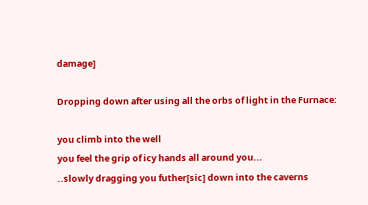damage]

Dropping down after using all the orbs of light in the Furnace:

you climb into the well
you feel the grip of icy hands all around you...
..slowly dragging you futher[sic] down into the caverns